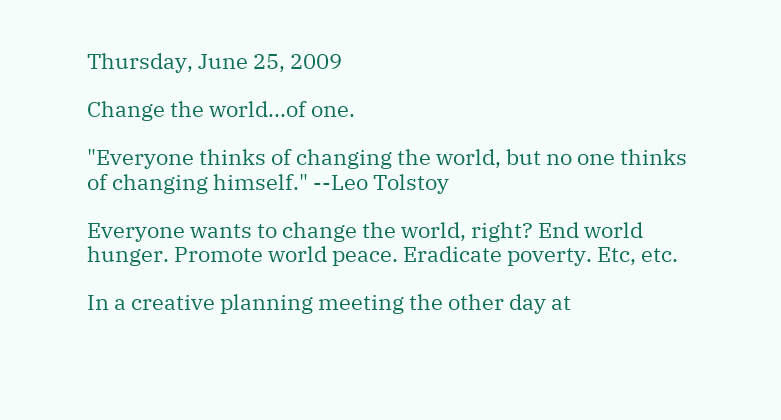Thursday, June 25, 2009

Change the world...of one.

"Everyone thinks of changing the world, but no one thinks of changing himself." --Leo Tolstoy

Everyone wants to change the world, right? End world hunger. Promote world peace. Eradicate poverty. Etc, etc.

In a creative planning meeting the other day at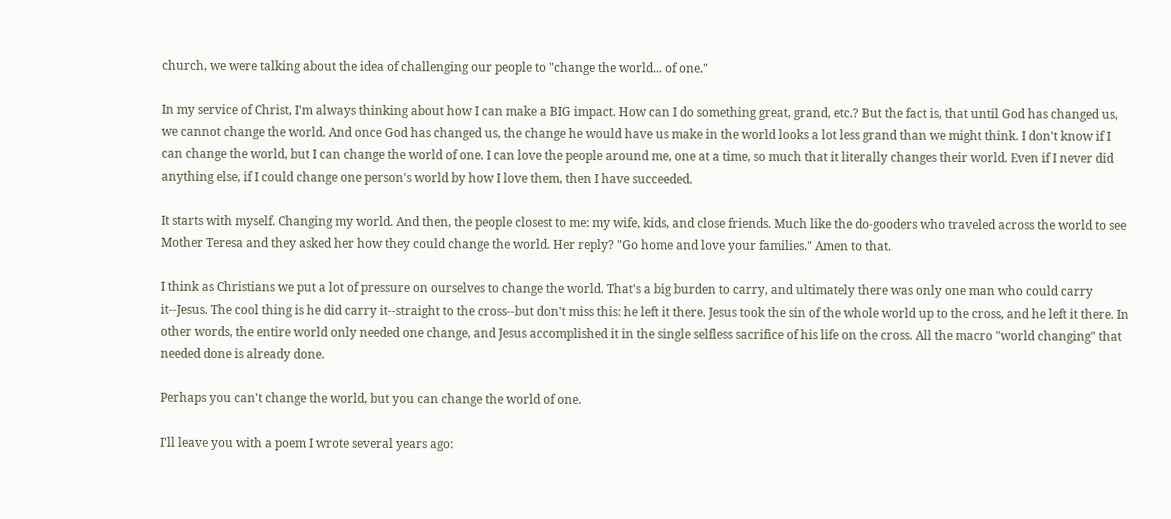church, we were talking about the idea of challenging our people to "change the world... of one."

In my service of Christ, I'm always thinking about how I can make a BIG impact. How can I do something great, grand, etc.? But the fact is, that until God has changed us, we cannot change the world. And once God has changed us, the change he would have us make in the world looks a lot less grand than we might think. I don't know if I can change the world, but I can change the world of one. I can love the people around me, one at a time, so much that it literally changes their world. Even if I never did anything else, if I could change one person's world by how I love them, then I have succeeded.

It starts with myself. Changing my world. And then, the people closest to me: my wife, kids, and close friends. Much like the do-gooders who traveled across the world to see Mother Teresa and they asked her how they could change the world. Her reply? "Go home and love your families." Amen to that.

I think as Christians we put a lot of pressure on ourselves to change the world. That's a big burden to carry, and ultimately there was only one man who could carry it--Jesus. The cool thing is he did carry it--straight to the cross--but don't miss this: he left it there. Jesus took the sin of the whole world up to the cross, and he left it there. In other words, the entire world only needed one change, and Jesus accomplished it in the single selfless sacrifice of his life on the cross. All the macro "world changing" that needed done is already done.

Perhaps you can't change the world, but you can change the world of one.

I'll leave you with a poem I wrote several years ago: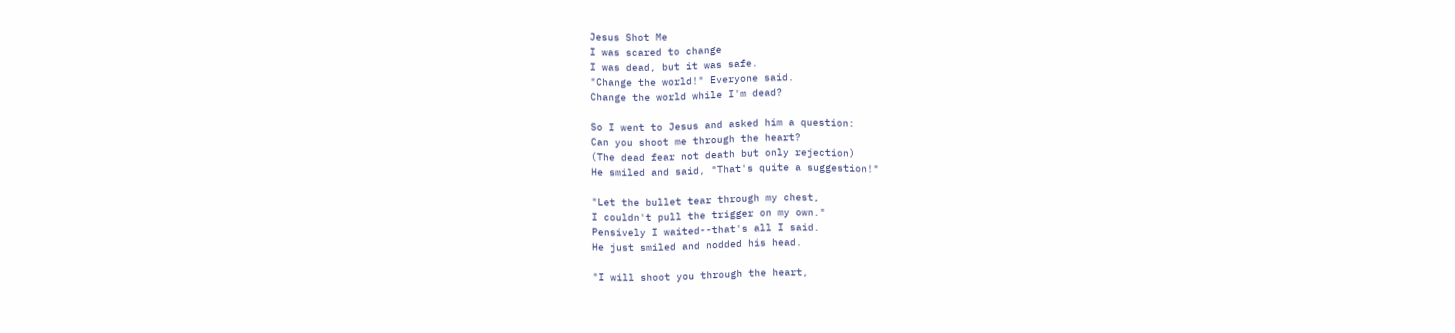Jesus Shot Me
I was scared to change
I was dead, but it was safe.
"Change the world!" Everyone said.
Change the world while I'm dead?

So I went to Jesus and asked him a question:
Can you shoot me through the heart?
(The dead fear not death but only rejection)
He smiled and said, "That's quite a suggestion!"

"Let the bullet tear through my chest,
I couldn't pull the trigger on my own."
Pensively I waited--that's all I said.
He just smiled and nodded his head.

"I will shoot you through the heart,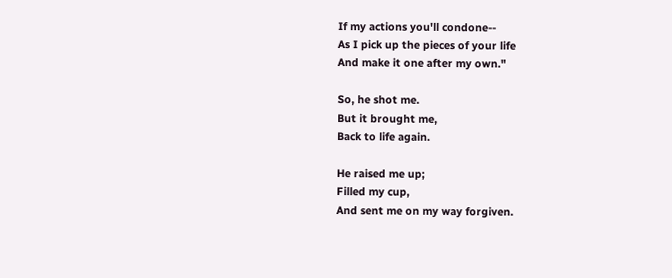If my actions you'll condone--
As I pick up the pieces of your life
And make it one after my own."

So, he shot me.
But it brought me,
Back to life again.

He raised me up;
Filled my cup,
And sent me on my way forgiven.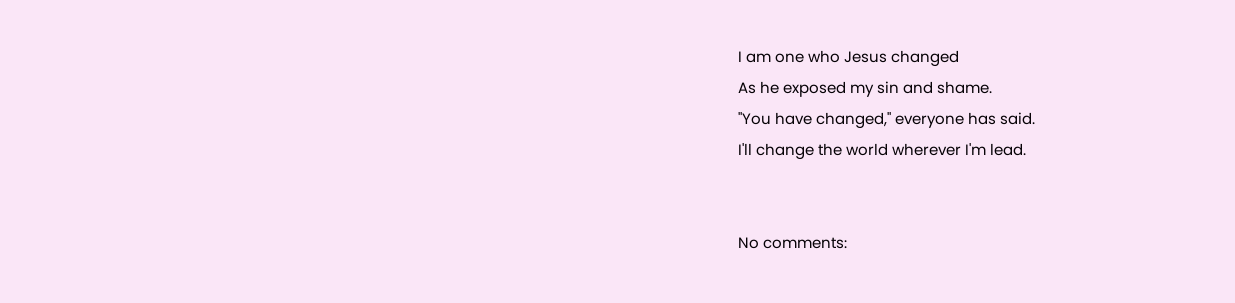I am one who Jesus changed
As he exposed my sin and shame.
"You have changed," everyone has said.
I'll change the world wherever I'm lead.


No comments: